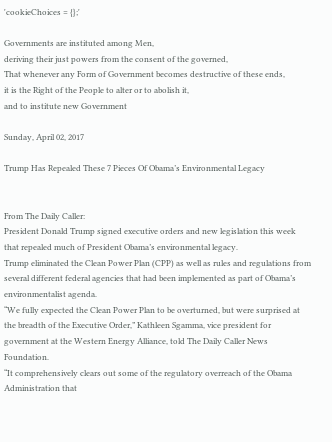'cookieChoices = {};'

Governments are instituted among Men,
deriving their just powers from the consent of the governed,
That whenever any Form of Government becomes destructive of these ends,
it is the Right of the People to alter or to abolish it,
and to institute new Government

Sunday, April 02, 2017

Trump Has Repealed These 7 Pieces Of Obama’s Environmental Legacy


From The Daily Caller:
President Donald Trump signed executive orders and new legislation this week that repealed much of President Obama’s environmental legacy.
Trump eliminated the Clean Power Plan (CPP) as well as rules and regulations from several different federal agencies that had been implemented as part of Obama’s environmentalist agenda.
“We fully expected the Clean Power Plan to be overturned, but were surprised at the breadth of the Executive Order,” Kathleen Sgamma, vice president for government at the Western Energy Alliance, told The Daily Caller News Foundation.
“It comprehensively clears out some of the regulatory overreach of the Obama Administration that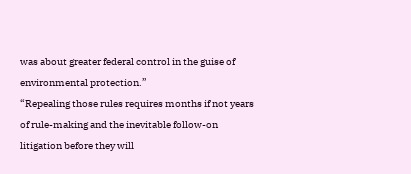was about greater federal control in the guise of environmental protection.”
“Repealing those rules requires months if not years of rule-making and the inevitable follow-on litigation before they will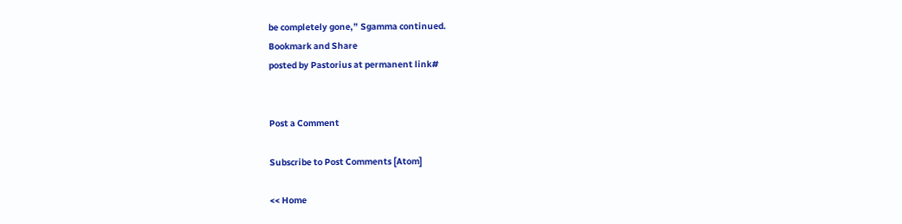be completely gone,” Sgamma continued.
Bookmark and Share
posted by Pastorius at permanent link#


Post a Comment

Subscribe to Post Comments [Atom]

<< Home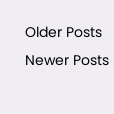Older Posts Newer Posts